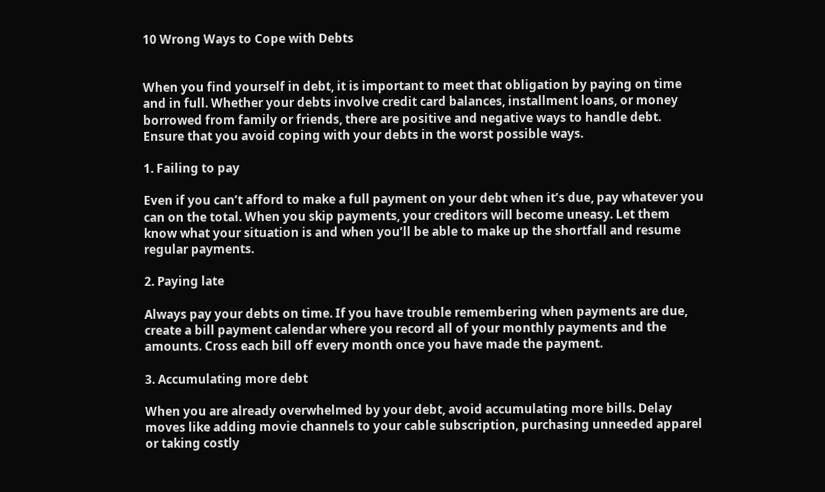10 Wrong Ways to Cope with Debts


When you find yourself in debt, it is important to meet that obligation by paying on time and in full. Whether your debts involve credit card balances, installment loans, or money borrowed from family or friends, there are positive and negative ways to handle debt. Ensure that you avoid coping with your debts in the worst possible ways.

1. Failing to pay

Even if you can’t afford to make a full payment on your debt when it’s due, pay whatever you can on the total. When you skip payments, your creditors will become uneasy. Let them know what your situation is and when you’ll be able to make up the shortfall and resume regular payments.

2. Paying late

Always pay your debts on time. If you have trouble remembering when payments are due, create a bill payment calendar where you record all of your monthly payments and the amounts. Cross each bill off every month once you have made the payment.

3. Accumulating more debt

When you are already overwhelmed by your debt, avoid accumulating more bills. Delay moves like adding movie channels to your cable subscription, purchasing unneeded apparel or taking costly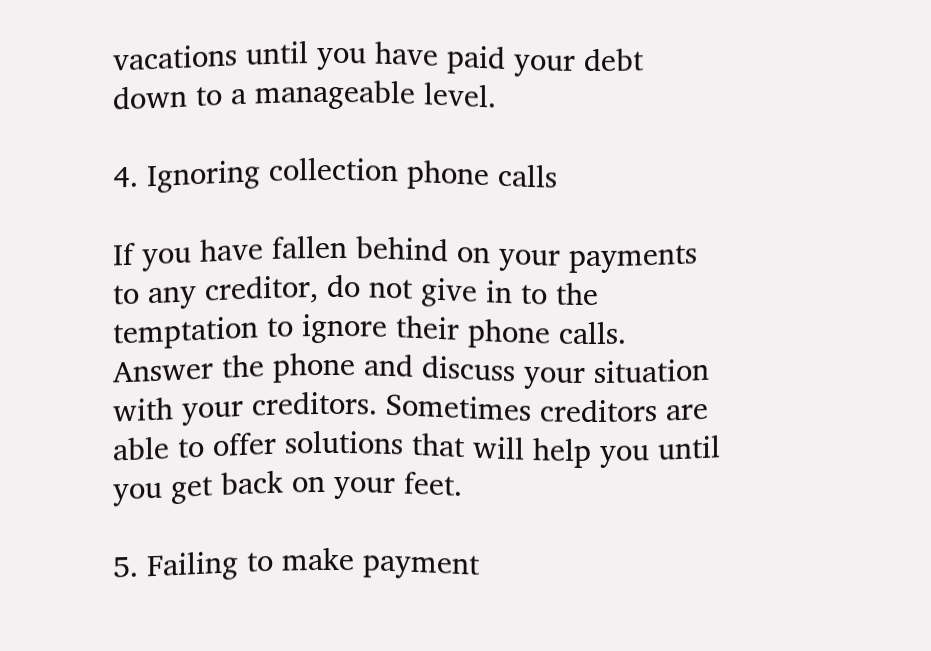vacations until you have paid your debt down to a manageable level.

4. Ignoring collection phone calls

If you have fallen behind on your payments to any creditor, do not give in to the temptation to ignore their phone calls. Answer the phone and discuss your situation with your creditors. Sometimes creditors are able to offer solutions that will help you until you get back on your feet.

5. Failing to make payment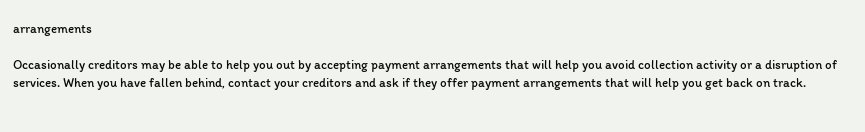arrangements

Occasionally creditors may be able to help you out by accepting payment arrangements that will help you avoid collection activity or a disruption of services. When you have fallen behind, contact your creditors and ask if they offer payment arrangements that will help you get back on track.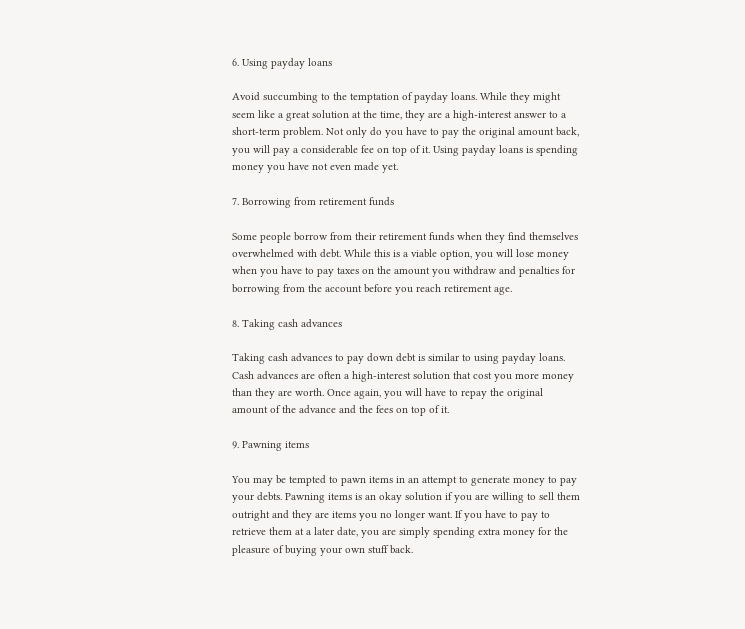6. Using payday loans

Avoid succumbing to the temptation of payday loans. While they might seem like a great solution at the time, they are a high-interest answer to a short-term problem. Not only do you have to pay the original amount back, you will pay a considerable fee on top of it. Using payday loans is spending money you have not even made yet.

7. Borrowing from retirement funds

Some people borrow from their retirement funds when they find themselves overwhelmed with debt. While this is a viable option, you will lose money when you have to pay taxes on the amount you withdraw and penalties for borrowing from the account before you reach retirement age.

8. Taking cash advances

Taking cash advances to pay down debt is similar to using payday loans. Cash advances are often a high-interest solution that cost you more money than they are worth. Once again, you will have to repay the original amount of the advance and the fees on top of it.

9. Pawning items

You may be tempted to pawn items in an attempt to generate money to pay your debts. Pawning items is an okay solution if you are willing to sell them outright and they are items you no longer want. If you have to pay to retrieve them at a later date, you are simply spending extra money for the pleasure of buying your own stuff back.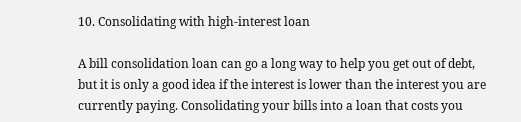10. Consolidating with high-interest loan

A bill consolidation loan can go a long way to help you get out of debt, but it is only a good idea if the interest is lower than the interest you are currently paying. Consolidating your bills into a loan that costs you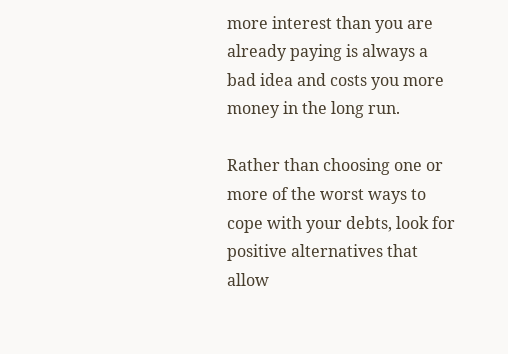more interest than you are already paying is always a bad idea and costs you more money in the long run.

Rather than choosing one or more of the worst ways to cope with your debts, look for positive alternatives that allow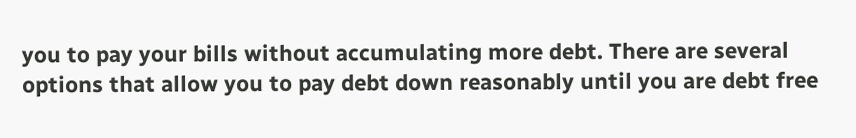you to pay your bills without accumulating more debt. There are several options that allow you to pay debt down reasonably until you are debt free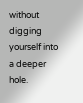without digging yourself into a deeper hole.